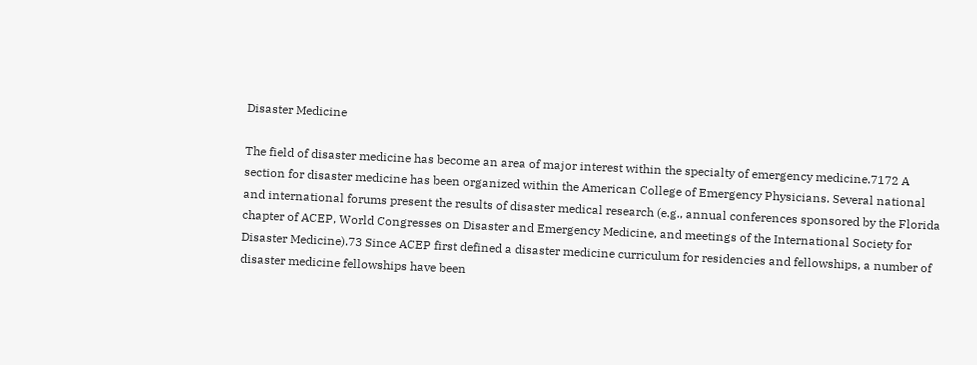Disaster Medicine

The field of disaster medicine has become an area of major interest within the specialty of emergency medicine.7172 A section for disaster medicine has been organized within the American College of Emergency Physicians. Several national and international forums present the results of disaster medical research (e.g., annual conferences sponsored by the Florida chapter of ACEP, World Congresses on Disaster and Emergency Medicine, and meetings of the International Society for Disaster Medicine).73 Since ACEP first defined a disaster medicine curriculum for residencies and fellowships, a number of disaster medicine fellowships have been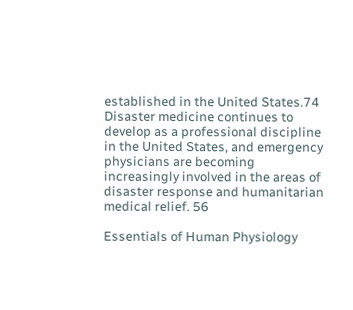established in the United States.74 Disaster medicine continues to develop as a professional discipline in the United States, and emergency physicians are becoming increasingly involved in the areas of disaster response and humanitarian medical relief. 56

Essentials of Human Physiology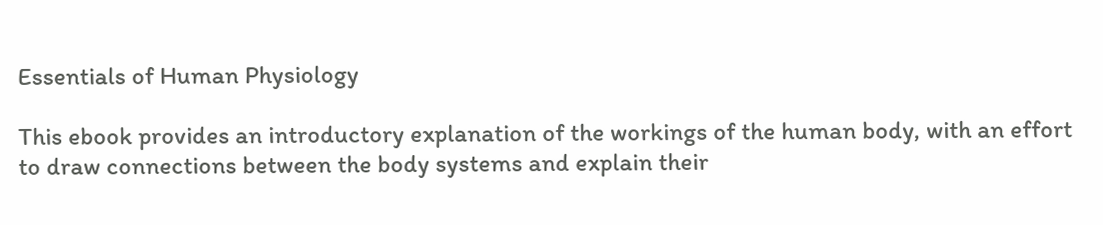Essentials of Human Physiology

This ebook provides an introductory explanation of the workings of the human body, with an effort to draw connections between the body systems and explain their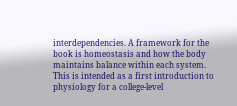interdependencies. A framework for the book is homeostasis and how the body maintains balance within each system. This is intended as a first introduction to physiology for a college-level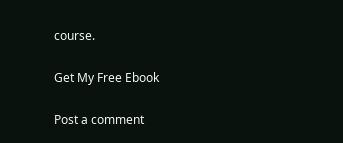course.

Get My Free Ebook

Post a comment